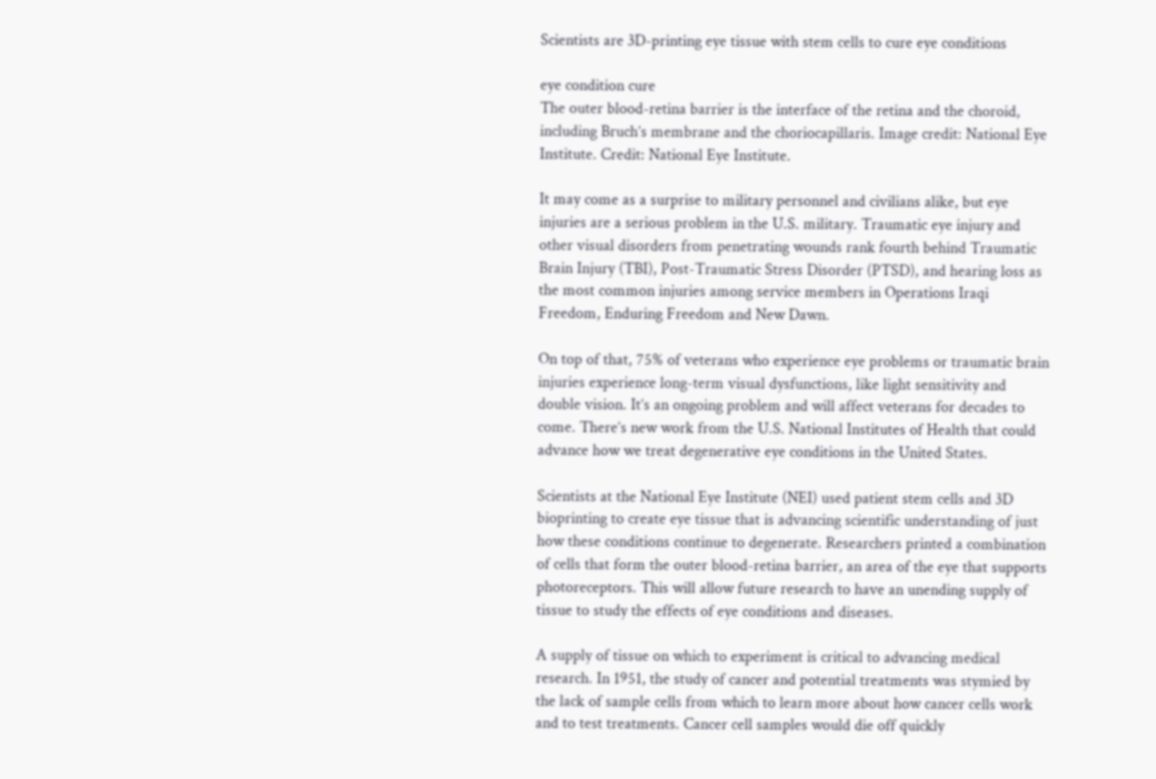Scientists are 3D-printing eye tissue with stem cells to cure eye conditions

eye condition cure
The outer blood-retina barrier is the interface of the retina and the choroid, including Bruch’s membrane and the choriocapillaris. Image credit: National Eye Institute. Credit: National Eye Institute.

It may come as a surprise to military personnel and civilians alike, but eye injuries are a serious problem in the U.S. military. Traumatic eye injury and other visual disorders from penetrating wounds rank fourth behind Traumatic Brain Injury (TBI), Post-Traumatic Stress Disorder (PTSD), and hearing loss as the most common injuries among service members in Operations Iraqi Freedom, Enduring Freedom and New Dawn.

On top of that, 75% of veterans who experience eye problems or traumatic brain injuries experience long-term visual dysfunctions, like light sensitivity and double vision. It’s an ongoing problem and will affect veterans for decades to come. There’s new work from the U.S. National Institutes of Health that could advance how we treat degenerative eye conditions in the United States.

Scientists at the National Eye Institute (NEI) used patient stem cells and 3D bioprinting to create eye tissue that is advancing scientific understanding of just how these conditions continue to degenerate. Researchers printed a combination of cells that form the outer blood-retina barrier, an area of the eye that supports photoreceptors. This will allow future research to have an unending supply of tissue to study the effects of eye conditions and diseases.

A supply of tissue on which to experiment is critical to advancing medical research. In 1951, the study of cancer and potential treatments was stymied by the lack of sample cells from which to learn more about how cancer cells work and to test treatments. Cancer cell samples would die off quickly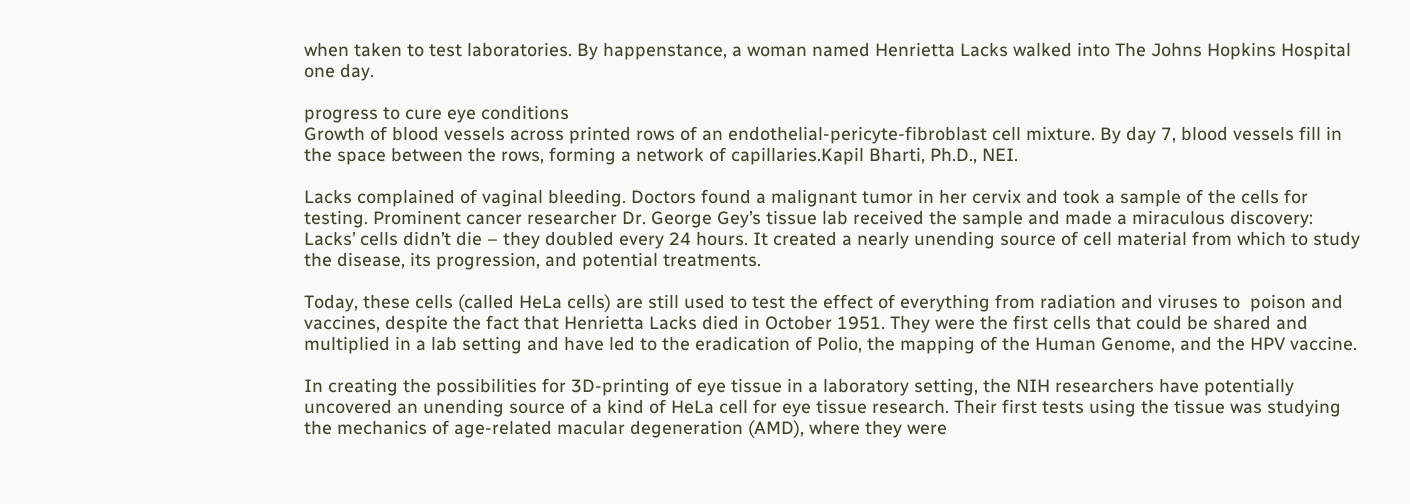when taken to test laboratories. By happenstance, a woman named Henrietta Lacks walked into The Johns Hopkins Hospital one day.

progress to cure eye conditions
Growth of blood vessels across printed rows of an endothelial-pericyte-fibroblast cell mixture. By day 7, blood vessels fill in the space between the rows, forming a network of capillaries.Kapil Bharti, Ph.D., NEI.

Lacks complained of vaginal bleeding. Doctors found a malignant tumor in her cervix and took a sample of the cells for testing. Prominent cancer researcher Dr. George Gey’s tissue lab received the sample and made a miraculous discovery: Lacks’ cells didn’t die – they doubled every 24 hours. It created a nearly unending source of cell material from which to study the disease, its progression, and potential treatments.

Today, these cells (called HeLa cells) are still used to test the effect of everything from radiation and viruses to  poison and vaccines, despite the fact that Henrietta Lacks died in October 1951. They were the first cells that could be shared and multiplied in a lab setting and have led to the eradication of Polio, the mapping of the Human Genome, and the HPV vaccine.

In creating the possibilities for 3D-printing of eye tissue in a laboratory setting, the NIH researchers have potentially uncovered an unending source of a kind of HeLa cell for eye tissue research. Their first tests using the tissue was studying the mechanics of age-related macular degeneration (AMD), where they were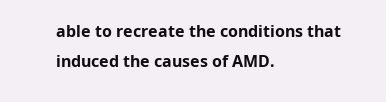able to recreate the conditions that induced the causes of AMD.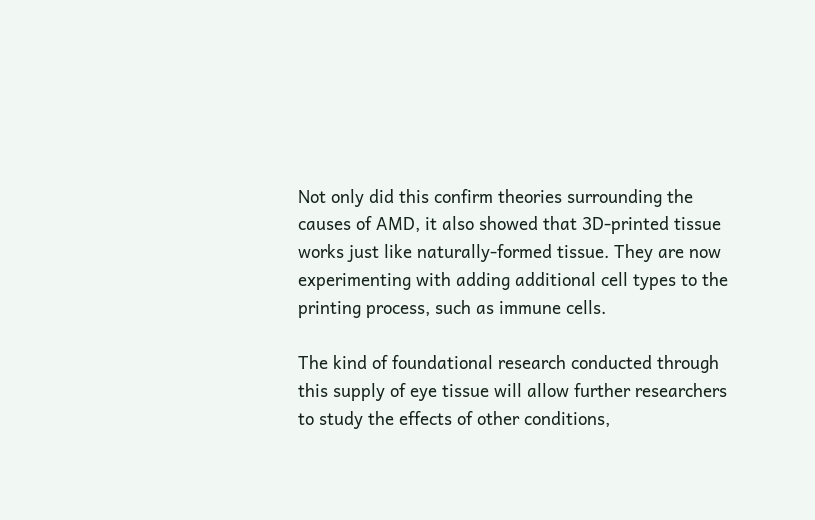Not only did this confirm theories surrounding the causes of AMD, it also showed that 3D-printed tissue works just like naturally-formed tissue. They are now experimenting with adding additional cell types to the printing process, such as immune cells.

The kind of foundational research conducted through this supply of eye tissue will allow further researchers to study the effects of other conditions,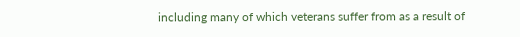including many of which veterans suffer from as a result of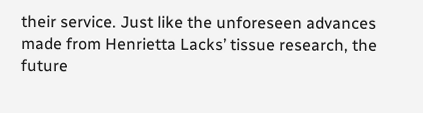their service. Just like the unforeseen advances made from Henrietta Lacks’ tissue research, the future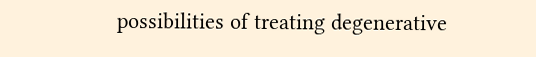possibilities of treating degenerative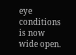eye conditions is now wide open.